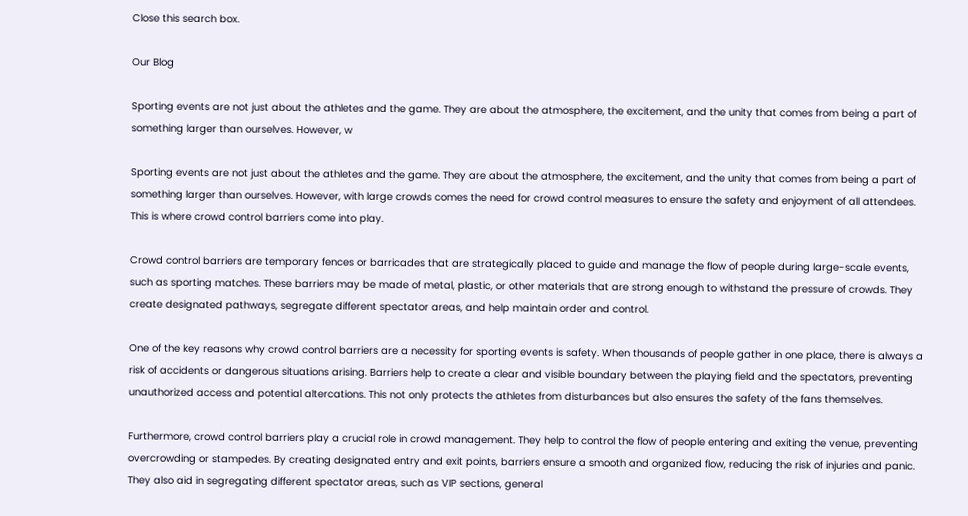Close this search box.

Our Blog

Sporting events are not just about the athletes and the game. They are about the atmosphere, the excitement, and the unity that comes from being a part of something larger than ourselves. However, w

Sporting events are not just about the athletes and the game. They are about the atmosphere, the excitement, and the unity that comes from being a part of something larger than ourselves. However, with large crowds comes the need for crowd control measures to ensure the safety and enjoyment of all attendees. This is where crowd control barriers come into play.

Crowd control barriers are temporary fences or barricades that are strategically placed to guide and manage the flow of people during large-scale events, such as sporting matches. These barriers may be made of metal, plastic, or other materials that are strong enough to withstand the pressure of crowds. They create designated pathways, segregate different spectator areas, and help maintain order and control.

One of the key reasons why crowd control barriers are a necessity for sporting events is safety. When thousands of people gather in one place, there is always a risk of accidents or dangerous situations arising. Barriers help to create a clear and visible boundary between the playing field and the spectators, preventing unauthorized access and potential altercations. This not only protects the athletes from disturbances but also ensures the safety of the fans themselves.

Furthermore, crowd control barriers play a crucial role in crowd management. They help to control the flow of people entering and exiting the venue, preventing overcrowding or stampedes. By creating designated entry and exit points, barriers ensure a smooth and organized flow, reducing the risk of injuries and panic. They also aid in segregating different spectator areas, such as VIP sections, general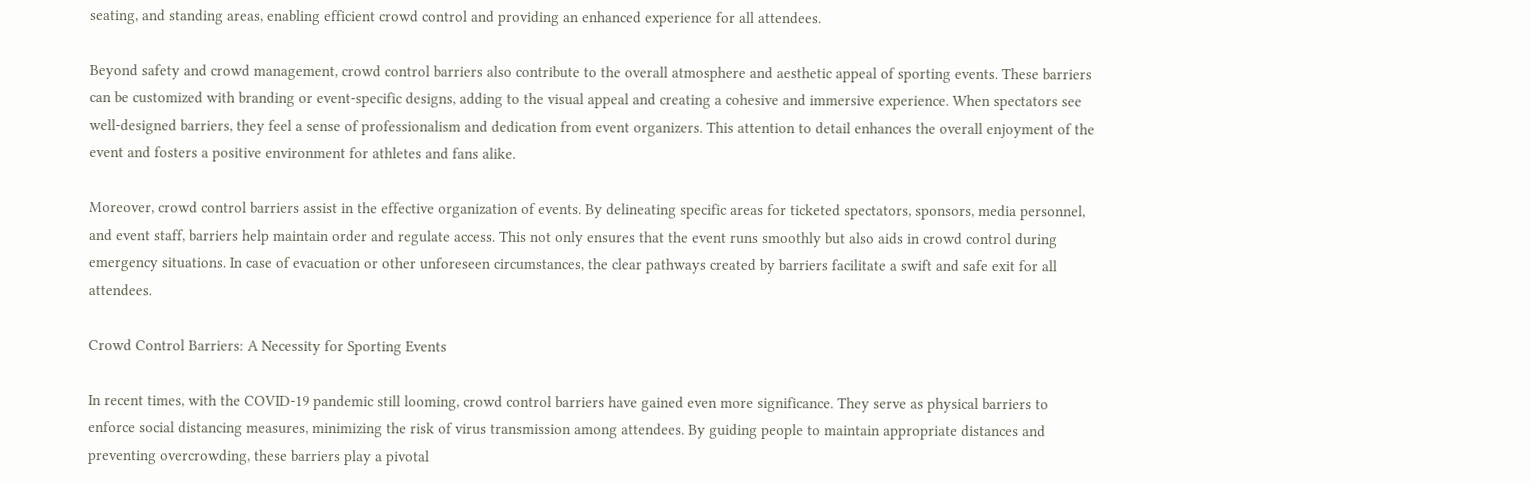seating, and standing areas, enabling efficient crowd control and providing an enhanced experience for all attendees.

Beyond safety and crowd management, crowd control barriers also contribute to the overall atmosphere and aesthetic appeal of sporting events. These barriers can be customized with branding or event-specific designs, adding to the visual appeal and creating a cohesive and immersive experience. When spectators see well-designed barriers, they feel a sense of professionalism and dedication from event organizers. This attention to detail enhances the overall enjoyment of the event and fosters a positive environment for athletes and fans alike.

Moreover, crowd control barriers assist in the effective organization of events. By delineating specific areas for ticketed spectators, sponsors, media personnel, and event staff, barriers help maintain order and regulate access. This not only ensures that the event runs smoothly but also aids in crowd control during emergency situations. In case of evacuation or other unforeseen circumstances, the clear pathways created by barriers facilitate a swift and safe exit for all attendees.

Crowd Control Barriers: A Necessity for Sporting Events

In recent times, with the COVID-19 pandemic still looming, crowd control barriers have gained even more significance. They serve as physical barriers to enforce social distancing measures, minimizing the risk of virus transmission among attendees. By guiding people to maintain appropriate distances and preventing overcrowding, these barriers play a pivotal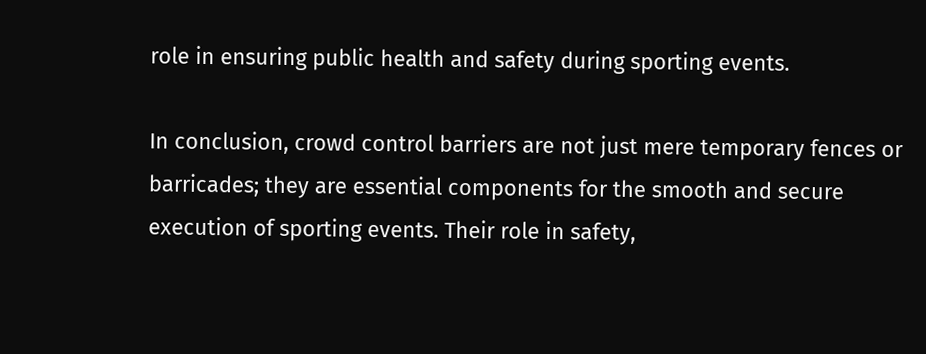role in ensuring public health and safety during sporting events.

In conclusion, crowd control barriers are not just mere temporary fences or barricades; they are essential components for the smooth and secure execution of sporting events. Their role in safety,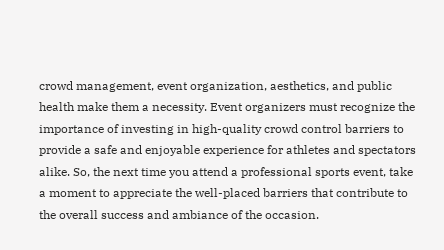crowd management, event organization, aesthetics, and public health make them a necessity. Event organizers must recognize the importance of investing in high-quality crowd control barriers to provide a safe and enjoyable experience for athletes and spectators alike. So, the next time you attend a professional sports event, take a moment to appreciate the well-placed barriers that contribute to the overall success and ambiance of the occasion.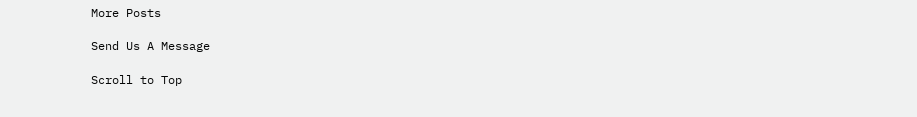More Posts

Send Us A Message

Scroll to Top